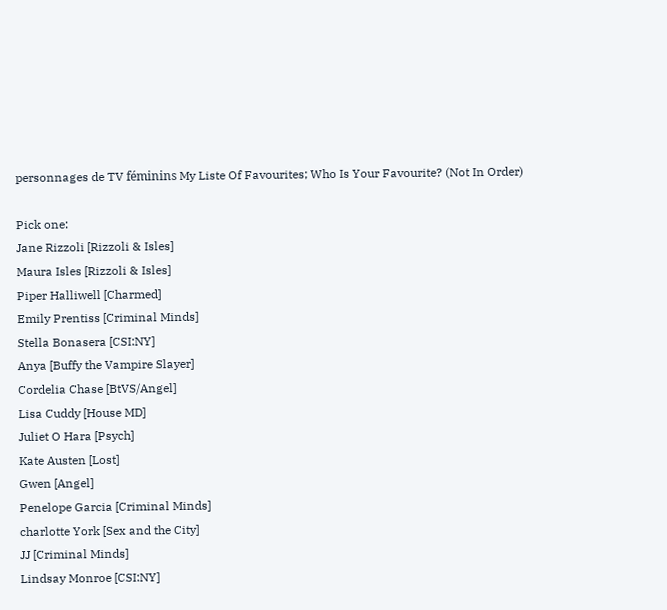personnages de TV féminins My Liste Of Favourites; Who Is Your Favourite? (Not In Order)

Pick one:
Jane Rizzoli [Rizzoli & Isles]
Maura Isles [Rizzoli & Isles]
Piper Halliwell [Charmed]
Emily Prentiss [Criminal Minds]
Stella Bonasera [CSI:NY]
Anya [Buffy the Vampire Slayer]
Cordelia Chase [BtVS/Angel]
Lisa Cuddy [House MD]
Juliet O Hara [Psych]
Kate Austen [Lost]
Gwen [Angel]
Penelope Garcia [Criminal Minds]
charlotte York [Sex and the City]
JJ [Criminal Minds]
Lindsay Monroe [CSI:NY]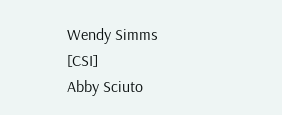Wendy Simms [CSI]
Abby Sciuto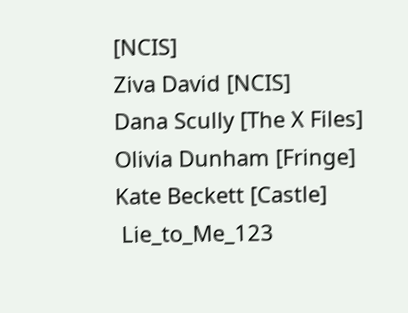[NCIS]
Ziva David [NCIS]
Dana Scully [The X Files]
Olivia Dunham [Fringe]
Kate Beckett [Castle]
 Lie_to_Me_123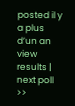posted il y a plus d’un an
view results | next poll >>